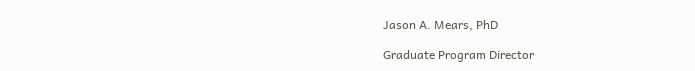Jason A. Mears, PhD

Graduate Program Director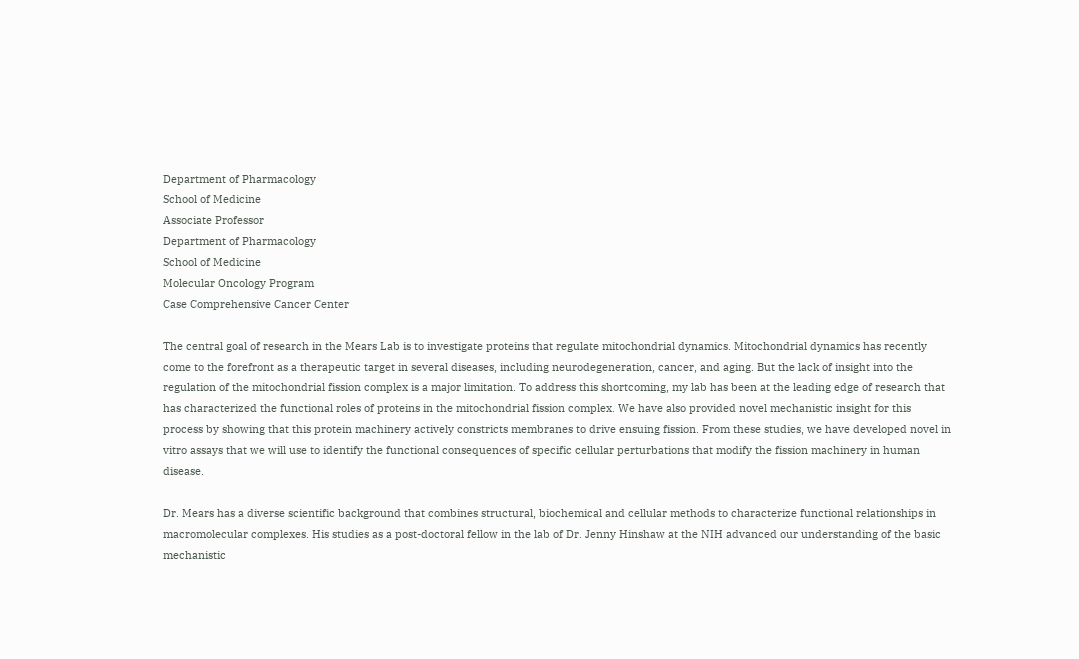Department of Pharmacology
School of Medicine
Associate Professor
Department of Pharmacology
School of Medicine
Molecular Oncology Program
Case Comprehensive Cancer Center

The central goal of research in the Mears Lab is to investigate proteins that regulate mitochondrial dynamics. Mitochondrial dynamics has recently come to the forefront as a therapeutic target in several diseases, including neurodegeneration, cancer, and aging. But the lack of insight into the regulation of the mitochondrial fission complex is a major limitation. To address this shortcoming, my lab has been at the leading edge of research that has characterized the functional roles of proteins in the mitochondrial fission complex. We have also provided novel mechanistic insight for this process by showing that this protein machinery actively constricts membranes to drive ensuing fission. From these studies, we have developed novel in vitro assays that we will use to identify the functional consequences of specific cellular perturbations that modify the fission machinery in human disease.

Dr. Mears has a diverse scientific background that combines structural, biochemical and cellular methods to characterize functional relationships in macromolecular complexes. His studies as a post-doctoral fellow in the lab of Dr. Jenny Hinshaw at the NIH advanced our understanding of the basic mechanistic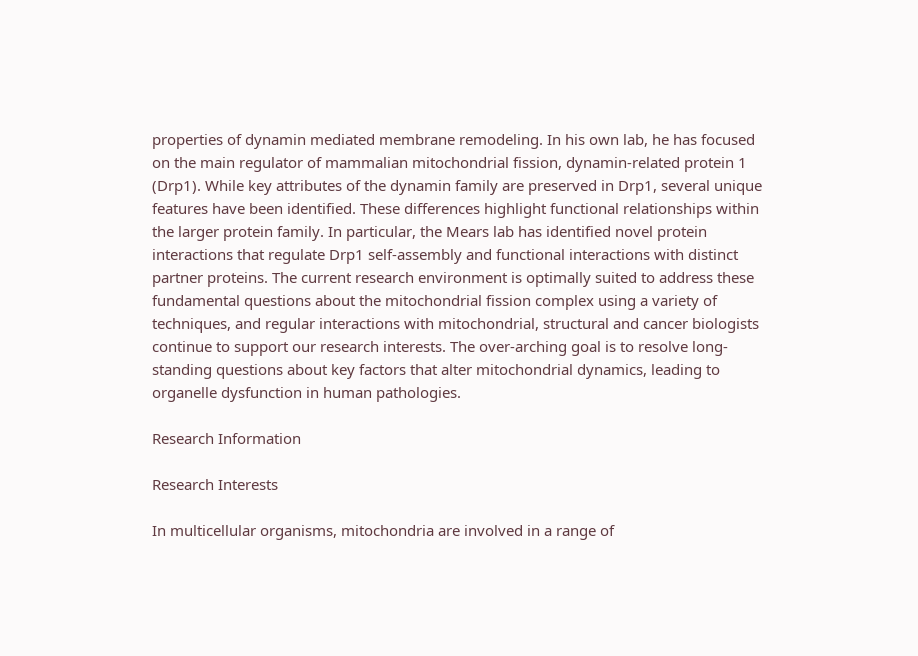properties of dynamin mediated membrane remodeling. In his own lab, he has focused on the main regulator of mammalian mitochondrial fission, dynamin-related protein 1 (Drp1). While key attributes of the dynamin family are preserved in Drp1, several unique features have been identified. These differences highlight functional relationships within the larger protein family. In particular, the Mears lab has identified novel protein interactions that regulate Drp1 self-assembly and functional interactions with distinct partner proteins. The current research environment is optimally suited to address these fundamental questions about the mitochondrial fission complex using a variety of techniques, and regular interactions with mitochondrial, structural and cancer biologists continue to support our research interests. The over-arching goal is to resolve long-standing questions about key factors that alter mitochondrial dynamics, leading to organelle dysfunction in human pathologies.

Research Information

Research Interests

In multicellular organisms, mitochondria are involved in a range of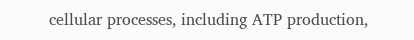cellular processes, including ATP production,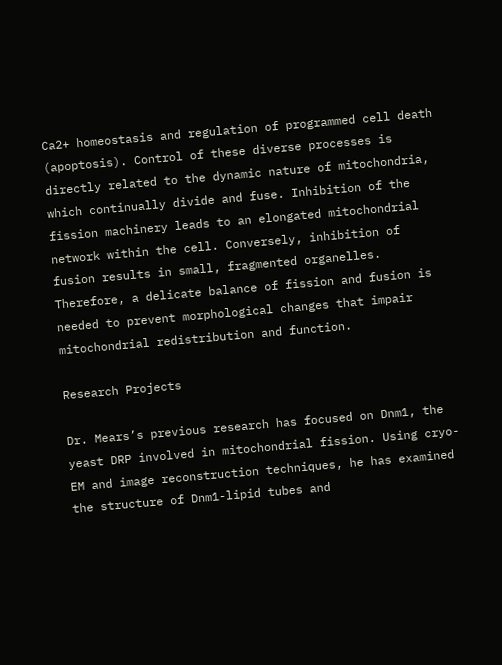Ca2+ homeostasis and regulation of programmed cell death (apoptosis). Control of these diverse processes is directly related to the dynamic nature of mitochondria, which continually divide and fuse. Inhibition of the fission machinery leads to an elongated mitochondrial network within the cell. Conversely, inhibition of fusion results in small, fragmented organelles. Therefore, a delicate balance of fission and fusion is needed to prevent morphological changes that impair mitochondrial redistribution and function.

Research Projects

Dr. Mears’s previous research has focused on Dnm1, the yeast DRP involved in mitochondrial fission. Using cryo-EM and image reconstruction techniques, he has examined the structure of Dnm1-lipid tubes and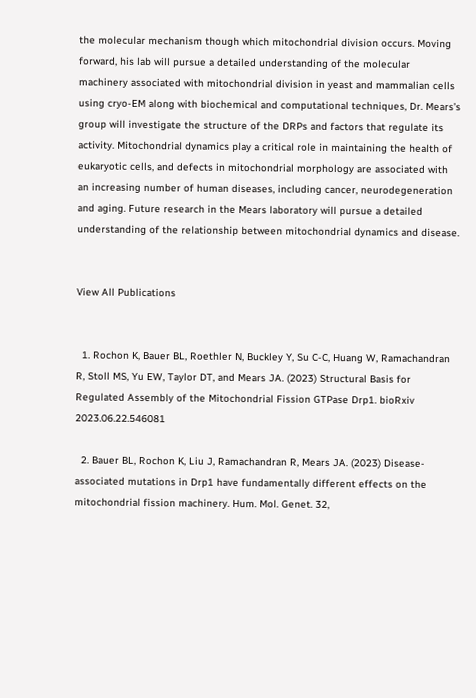the molecular mechanism though which mitochondrial division occurs. Moving forward, his lab will pursue a detailed understanding of the molecular machinery associated with mitochondrial division in yeast and mammalian cells using cryo-EM along with biochemical and computational techniques, Dr. Mears’s group will investigate the structure of the DRPs and factors that regulate its activity. Mitochondrial dynamics play a critical role in maintaining the health of eukaryotic cells, and defects in mitochondrial morphology are associated with an increasing number of human diseases, including cancer, neurodegeneration and aging. Future research in the Mears laboratory will pursue a detailed understanding of the relationship between mitochondrial dynamics and disease.


View All Publications


  1. Rochon K, Bauer BL, Roethler N, Buckley Y, Su C-C, Huang W, Ramachandran R, Stoll MS, Yu EW, Taylor DT, and Mears JA. (2023) Structural Basis for Regulated Assembly of the Mitochondrial Fission GTPase Drp1. bioRxiv 2023.06.22.546081

  2. Bauer BL, Rochon K, Liu J, Ramachandran R, Mears JA. (2023) Disease-associated mutations in Drp1 have fundamentally different effects on the mitochondrial fission machinery. Hum. Mol. Genet. 32,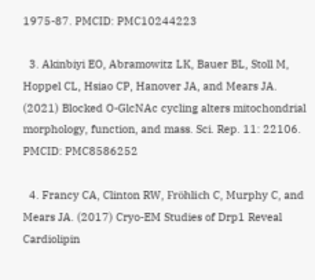1975-87. PMCID: PMC10244223

  3. Akinbiyi EO, Abramowitz LK, Bauer BL, Stoll M, Hoppel CL, Hsiao CP, Hanover JA, and Mears JA. (2021) Blocked O-GlcNAc cycling alters mitochondrial morphology, function, and mass. Sci. Rep. 11: 22106. PMCID: PMC8586252

  4. Francy CA, Clinton RW, Fröhlich C, Murphy C, and Mears JA. (2017) Cryo-EM Studies of Drp1 Reveal Cardiolipin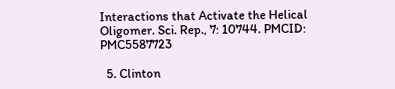Interactions that Activate the Helical Oligomer. Sci. Rep., 7: 10744. PMCID: PMC5587723

  5. Clinton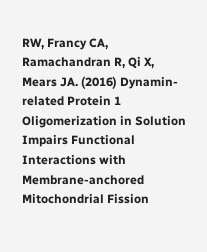RW, Francy CA, Ramachandran R, Qi X, Mears JA. (2016) Dynamin-related Protein 1 Oligomerization in Solution Impairs Functional Interactions with Membrane-anchored Mitochondrial Fission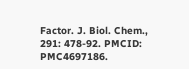Factor. J. Biol. Chem., 291: 478-92. PMCID: PMC4697186.